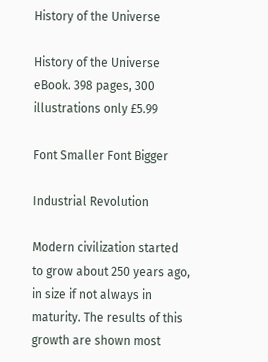History of the Universe

History of the Universe eBook. 398 pages, 300 illustrations only £5.99

Font Smaller Font Bigger

Industrial Revolution

Modern civilization started to grow about 250 years ago, in size if not always in maturity. The results of this growth are shown most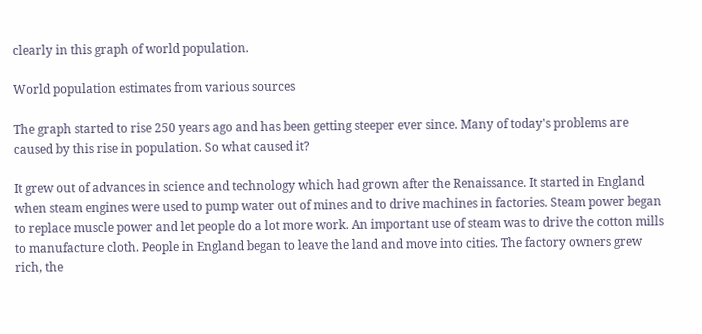clearly in this graph of world population.

World population estimates from various sources

The graph started to rise 250 years ago and has been getting steeper ever since. Many of today's problems are caused by this rise in population. So what caused it?

It grew out of advances in science and technology which had grown after the Renaissance. It started in England when steam engines were used to pump water out of mines and to drive machines in factories. Steam power began to replace muscle power and let people do a lot more work. An important use of steam was to drive the cotton mills to manufacture cloth. People in England began to leave the land and move into cities. The factory owners grew rich, the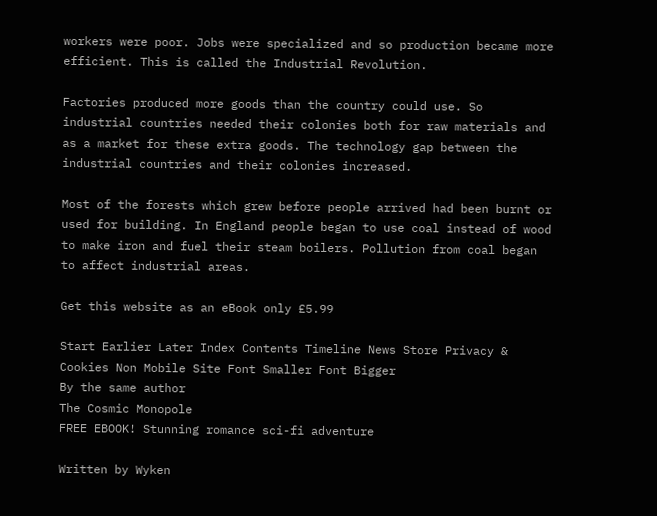workers were poor. Jobs were specialized and so production became more efficient. This is called the Industrial Revolution.

Factories produced more goods than the country could use. So industrial countries needed their colonies both for raw materials and as a market for these extra goods. The technology gap between the industrial countries and their colonies increased.

Most of the forests which grew before people arrived had been burnt or used for building. In England people began to use coal instead of wood to make iron and fuel their steam boilers. Pollution from coal began to affect industrial areas.

Get this website as an eBook only £5.99

Start Earlier Later Index Contents Timeline News Store Privacy & Cookies Non Mobile Site Font Smaller Font Bigger
By the same author
The Cosmic Monopole
FREE EBOOK! Stunning romance sci-fi adventure

Written by Wyken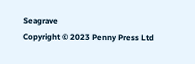Seagrave
Copyright © 2023 Penny Press Ltd